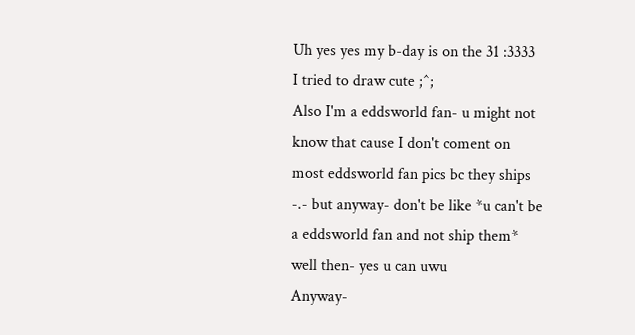Uh yes yes my b-day is on the 31 :3333
I tried to draw cute ;^;
Also I'm a eddsworld fan- u might not know that cause I don't coment on most eddsworld fan pics bc they ships -.- but anyway- don't be like *u can't be a eddsworld fan and not ship them* well then- yes u can uwu
Anyway-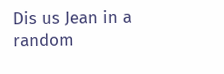Dis us Jean in a random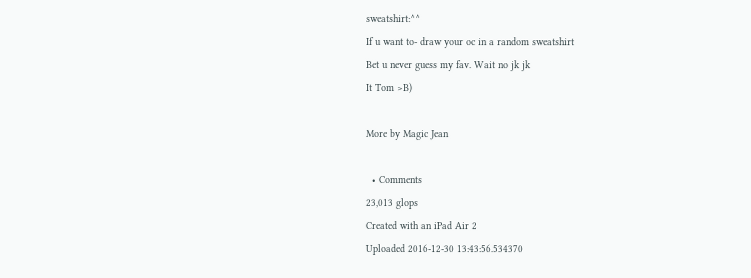sweatshirt:^^
If u want to- draw your oc in a random sweatshirt
Bet u never guess my fav. Wait no jk jk
It Tom >B)

More by Magic Jean

  • Comments
23,013 glops
Created with an iPad Air 2
Uploaded 2016-12-30 13:43:56.534370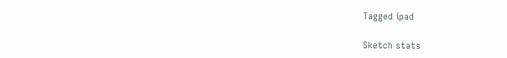Tagged ipad

Sketch stats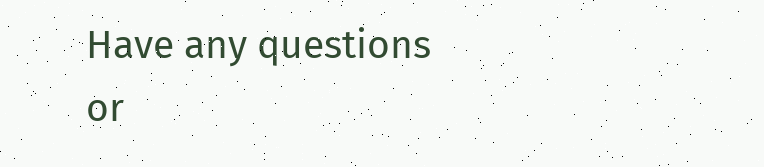Have any questions or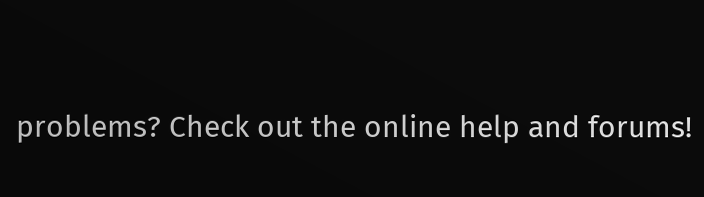problems? Check out the online help and forums!